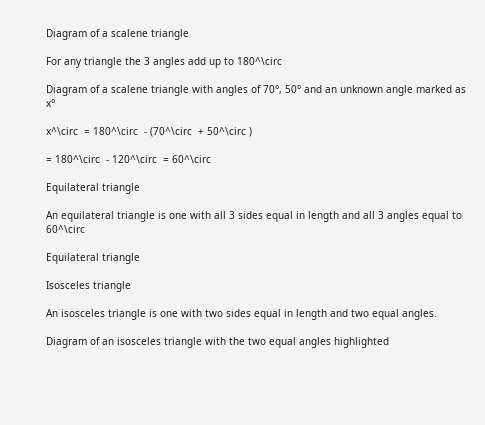Diagram of a scalene triangle

For any triangle the 3 angles add up to 180^\circ

Diagram of a scalene triangle with angles of 70°, 50° and an unknown angle marked as x°

x^\circ  = 180^\circ  - (70^\circ  + 50^\circ )

= 180^\circ  - 120^\circ  = 60^\circ

Equilateral triangle

An equilateral triangle is one with all 3 sides equal in length and all 3 angles equal to 60^\circ

Equilateral triangle

Isosceles triangle

An isosceles triangle is one with two sides equal in length and two equal angles.

Diagram of an isosceles triangle with the two equal angles highlighted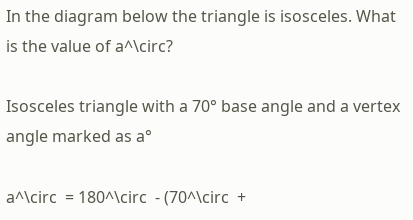In the diagram below the triangle is isosceles. What is the value of a^\circ?

Isosceles triangle with a 70° base angle and a vertex angle marked as a°

a^\circ  = 180^\circ  - (70^\circ  +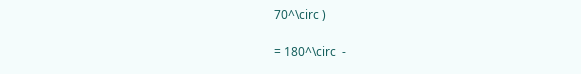70^\circ )

= 180^\circ  -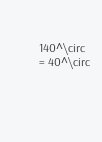140^\circ  = 40^\circ